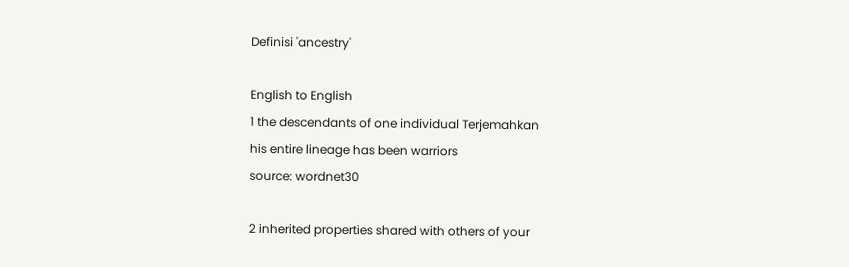Definisi 'ancestry'

English to English
1 the descendants of one individual Terjemahkan
his entire lineage has been warriors
source: wordnet30

2 inherited properties shared with others of your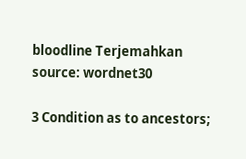bloodline Terjemahkan
source: wordnet30

3 Condition as to ancestors;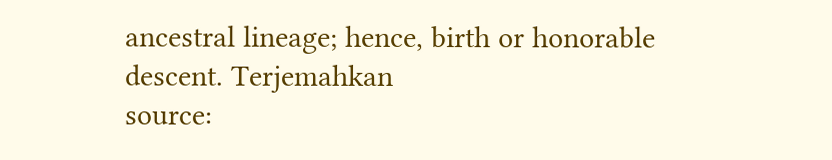ancestral lineage; hence, birth or honorable descent. Terjemahkan
source: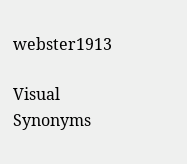webster1913

Visual Synonyms